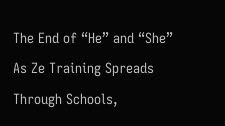The End of “He” and “She” As Ze Training Spreads Through Schools,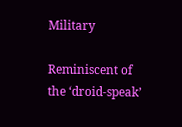Military

Reminiscent of the ‘droid-speak’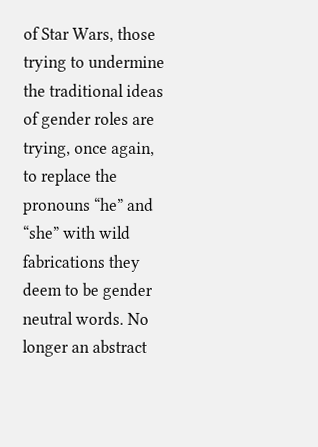of Star Wars, those trying to undermine the traditional ideas of gender roles are trying, once again, to replace the pronouns “he” and “she” with wild fabrications they deem to be gender neutral words. No longer an abstract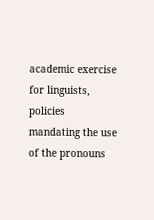academic exercise for linguists, policies mandating the use of the pronouns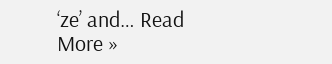‘ze’ and… Read More »